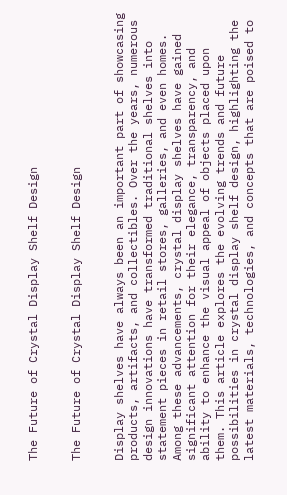The Future of Crystal Display Shelf Design


The Future of Crystal Display Shelf Design


Display shelves have always been an important part of showcasing products, artifacts, and collectibles. Over the years, numerous design innovations have transformed traditional shelves into statement pieces in retail stores, galleries, and even homes. Among these advancements, crystal display shelves have gained significant attention for their elegance, transparency, and ability to enhance the visual appeal of objects placed upon them. This article explores the evolving trends and future possibilities in crystal display shelf design, highlighting the latest materials, technologies, and concepts that are poised to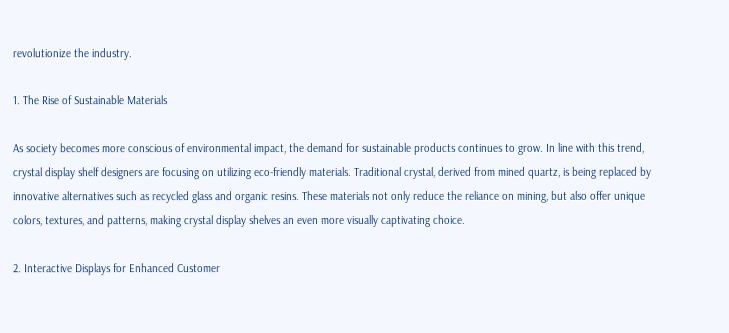revolutionize the industry.

1. The Rise of Sustainable Materials

As society becomes more conscious of environmental impact, the demand for sustainable products continues to grow. In line with this trend, crystal display shelf designers are focusing on utilizing eco-friendly materials. Traditional crystal, derived from mined quartz, is being replaced by innovative alternatives such as recycled glass and organic resins. These materials not only reduce the reliance on mining, but also offer unique colors, textures, and patterns, making crystal display shelves an even more visually captivating choice.

2. Interactive Displays for Enhanced Customer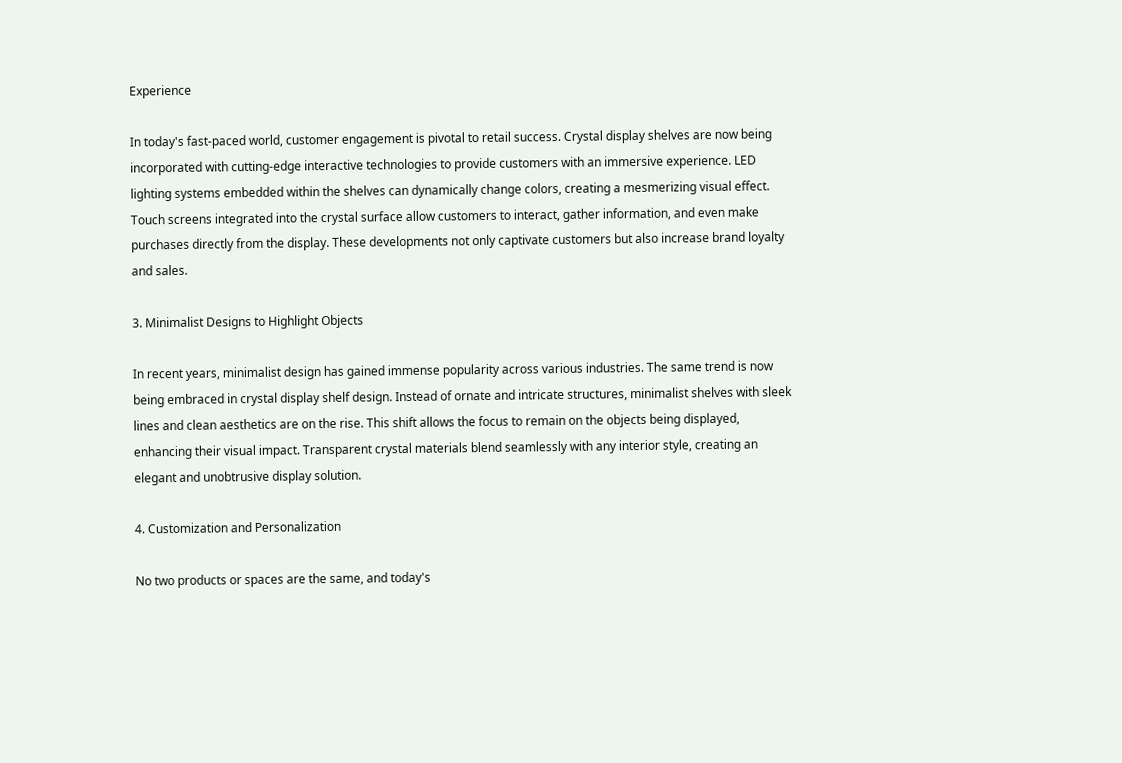Experience

In today's fast-paced world, customer engagement is pivotal to retail success. Crystal display shelves are now being incorporated with cutting-edge interactive technologies to provide customers with an immersive experience. LED lighting systems embedded within the shelves can dynamically change colors, creating a mesmerizing visual effect. Touch screens integrated into the crystal surface allow customers to interact, gather information, and even make purchases directly from the display. These developments not only captivate customers but also increase brand loyalty and sales.

3. Minimalist Designs to Highlight Objects

In recent years, minimalist design has gained immense popularity across various industries. The same trend is now being embraced in crystal display shelf design. Instead of ornate and intricate structures, minimalist shelves with sleek lines and clean aesthetics are on the rise. This shift allows the focus to remain on the objects being displayed, enhancing their visual impact. Transparent crystal materials blend seamlessly with any interior style, creating an elegant and unobtrusive display solution.

4. Customization and Personalization

No two products or spaces are the same, and today's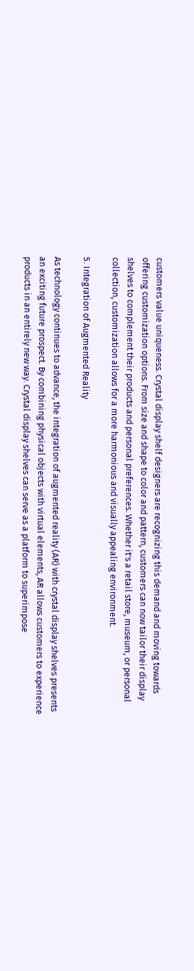customers value uniqueness. Crystal display shelf designers are recognizing this demand and moving towards offering customization options. From size and shape to color and pattern, customers can now tailor their display shelves to complement their products and personal preferences. Whether it's a retail store, museum, or personal collection, customization allows for a more harmonious and visually appealing environment.

5. Integration of Augmented Reality

As technology continues to advance, the integration of augmented reality (AR) with crystal display shelves presents an exciting future prospect. By combining physical objects with virtual elements, AR allows customers to experience products in an entirely new way. Crystal display shelves can serve as a platform to superimpose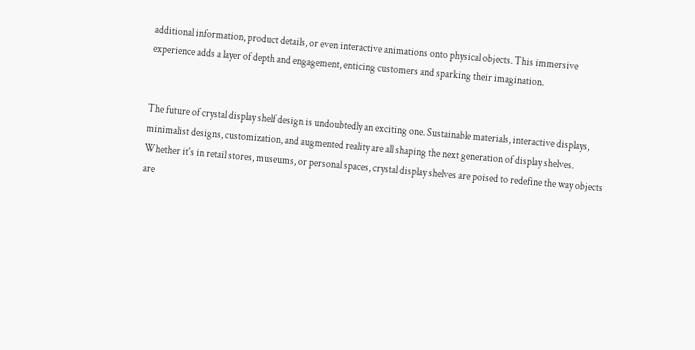additional information, product details, or even interactive animations onto physical objects. This immersive experience adds a layer of depth and engagement, enticing customers and sparking their imagination.


The future of crystal display shelf design is undoubtedly an exciting one. Sustainable materials, interactive displays, minimalist designs, customization, and augmented reality are all shaping the next generation of display shelves. Whether it's in retail stores, museums, or personal spaces, crystal display shelves are poised to redefine the way objects are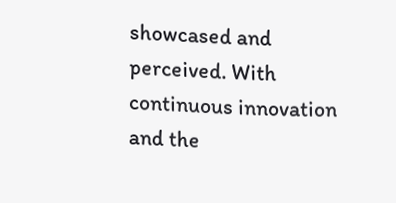showcased and perceived. With continuous innovation and the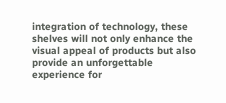integration of technology, these shelves will not only enhance the visual appeal of products but also provide an unforgettable experience for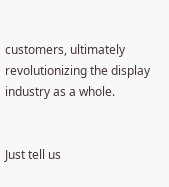customers, ultimately revolutionizing the display industry as a whole.


Just tell us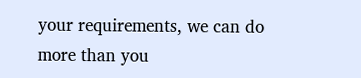your requirements, we can do more than you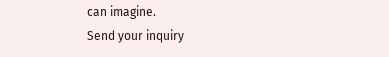can imagine.
Send your inquiry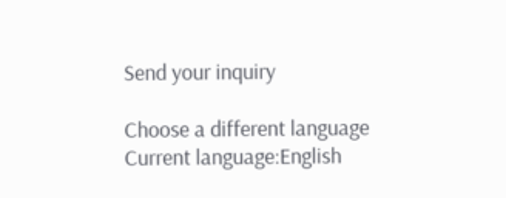Send your inquiry

Choose a different language
Current language:English